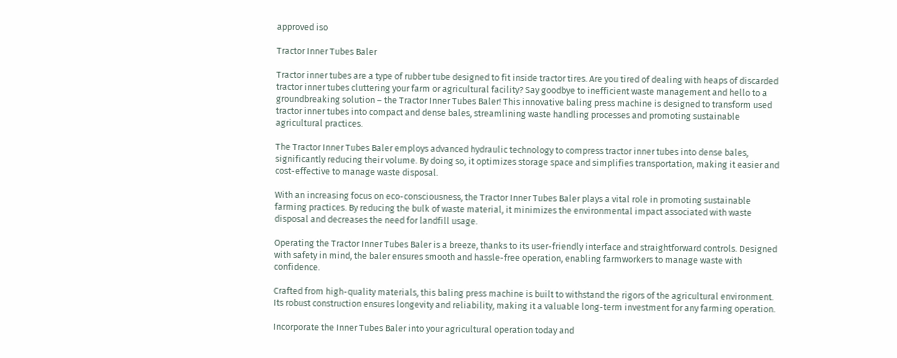approved iso

Tractor Inner Tubes Baler

Tractor inner tubes are a type of rubber tube designed to fit inside tractor tires. Are you tired of dealing with heaps of discarded tractor inner tubes cluttering your farm or agricultural facility? Say goodbye to inefficient waste management and hello to a groundbreaking solution – the Tractor Inner Tubes Baler! This innovative baling press machine is designed to transform used tractor inner tubes into compact and dense bales, streamlining waste handling processes and promoting sustainable agricultural practices.

The Tractor Inner Tubes Baler employs advanced hydraulic technology to compress tractor inner tubes into dense bales, significantly reducing their volume. By doing so, it optimizes storage space and simplifies transportation, making it easier and cost-effective to manage waste disposal.

With an increasing focus on eco-consciousness, the Tractor Inner Tubes Baler plays a vital role in promoting sustainable farming practices. By reducing the bulk of waste material, it minimizes the environmental impact associated with waste disposal and decreases the need for landfill usage.

Operating the Tractor Inner Tubes Baler is a breeze, thanks to its user-friendly interface and straightforward controls. Designed with safety in mind, the baler ensures smooth and hassle-free operation, enabling farmworkers to manage waste with confidence.

Crafted from high-quality materials, this baling press machine is built to withstand the rigors of the agricultural environment. Its robust construction ensures longevity and reliability, making it a valuable long-term investment for any farming operation.

Incorporate the Inner Tubes Baler into your agricultural operation today and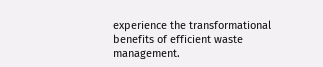experience the transformational benefits of efficient waste management.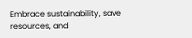Embrace sustainability, save resources, and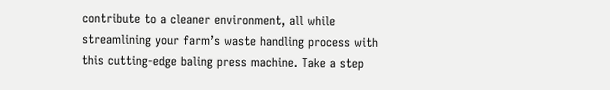contribute to a cleaner environment, all while streamlining your farm’s waste handling process with this cutting-edge baling press machine. Take a step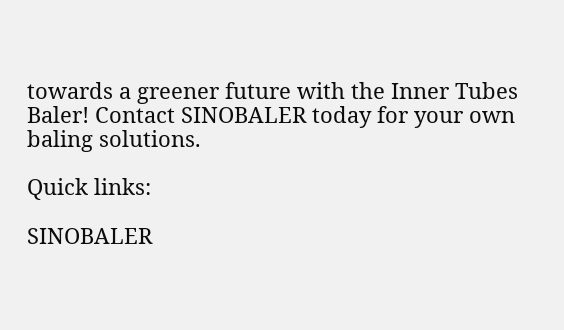towards a greener future with the Inner Tubes Baler! Contact SINOBALER today for your own baling solutions.

Quick links:

SINOBALER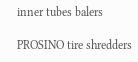inner tubes balers

PROSINO tire shredders